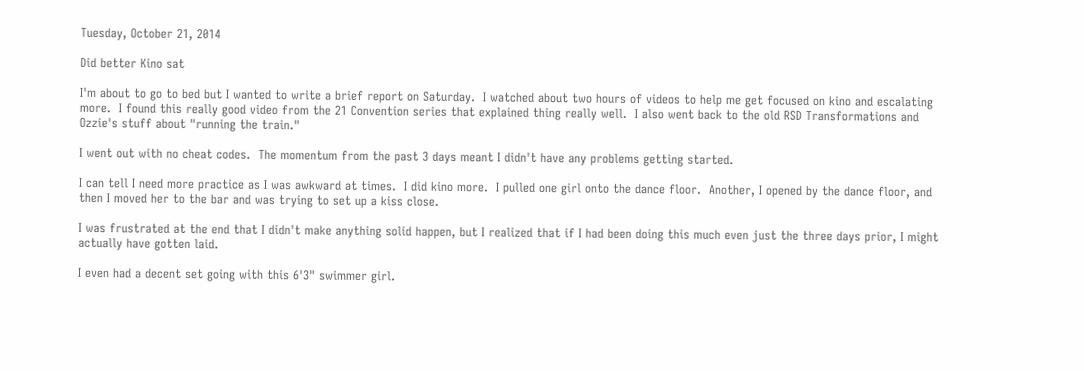Tuesday, October 21, 2014

Did better Kino sat

I'm about to go to bed but I wanted to write a brief report on Saturday.  I watched about two hours of videos to help me get focused on kino and escalating more.  I found this really good video from the 21 Convention series that explained thing really well.  I also went back to the old RSD Transformations and Ozzie's stuff about "running the train."

I went out with no cheat codes.  The momentum from the past 3 days meant I didn't have any problems getting started.

I can tell I need more practice as I was awkward at times.  I did kino more.  I pulled one girl onto the dance floor.  Another, I opened by the dance floor, and then I moved her to the bar and was trying to set up a kiss close.

I was frustrated at the end that I didn't make anything solid happen, but I realized that if I had been doing this much even just the three days prior, I might actually have gotten laid.

I even had a decent set going with this 6'3" swimmer girl.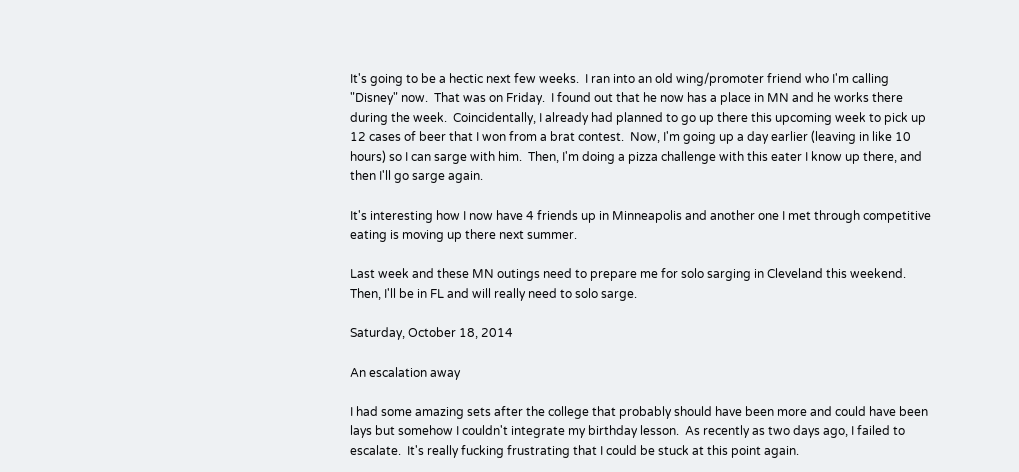It's going to be a hectic next few weeks.  I ran into an old wing/promoter friend who I'm calling "Disney" now.  That was on Friday.  I found out that he now has a place in MN and he works there during the week.  Coincidentally, I already had planned to go up there this upcoming week to pick up 12 cases of beer that I won from a brat contest.  Now, I'm going up a day earlier (leaving in like 10 hours) so I can sarge with him.  Then, I'm doing a pizza challenge with this eater I know up there, and then I'll go sarge again.

It's interesting how I now have 4 friends up in Minneapolis and another one I met through competitive eating is moving up there next summer.

Last week and these MN outings need to prepare me for solo sarging in Cleveland this weekend.  Then, I'll be in FL and will really need to solo sarge.

Saturday, October 18, 2014

An escalation away

I had some amazing sets after the college that probably should have been more and could have been lays but somehow I couldn't integrate my birthday lesson.  As recently as two days ago, I failed to escalate.  It's really fucking frustrating that I could be stuck at this point again.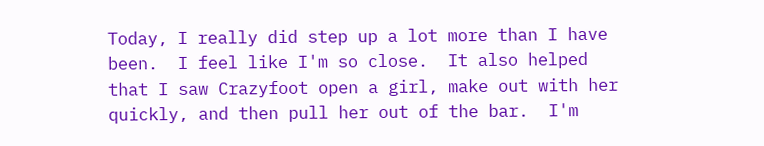Today, I really did step up a lot more than I have been.  I feel like I'm so close.  It also helped that I saw Crazyfoot open a girl, make out with her quickly, and then pull her out of the bar.  I'm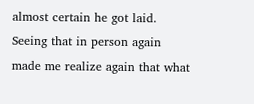almost certain he got laid.  Seeing that in person again made me realize again that what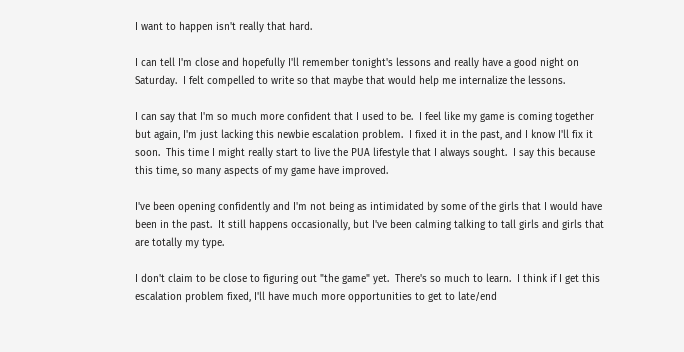I want to happen isn't really that hard.

I can tell I'm close and hopefully I'll remember tonight's lessons and really have a good night on Saturday.  I felt compelled to write so that maybe that would help me internalize the lessons.

I can say that I'm so much more confident that I used to be.  I feel like my game is coming together but again, I'm just lacking this newbie escalation problem.  I fixed it in the past, and I know I'll fix it soon.  This time I might really start to live the PUA lifestyle that I always sought.  I say this because this time, so many aspects of my game have improved.

I've been opening confidently and I'm not being as intimidated by some of the girls that I would have been in the past.  It still happens occasionally, but I've been calming talking to tall girls and girls that are totally my type.

I don't claim to be close to figuring out "the game" yet.  There's so much to learn.  I think if I get this escalation problem fixed, I'll have much more opportunities to get to late/end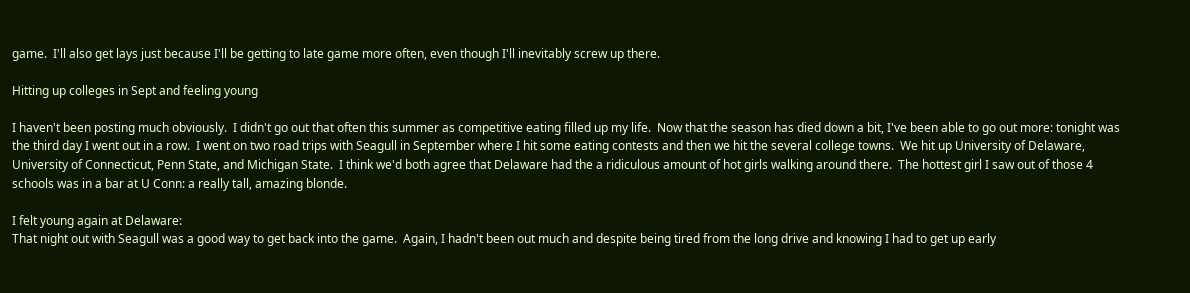game.  I'll also get lays just because I'll be getting to late game more often, even though I'll inevitably screw up there.

Hitting up colleges in Sept and feeling young

I haven't been posting much obviously.  I didn't go out that often this summer as competitive eating filled up my life.  Now that the season has died down a bit, I've been able to go out more: tonight was the third day I went out in a row.  I went on two road trips with Seagull in September where I hit some eating contests and then we hit the several college towns.  We hit up University of Delaware, University of Connecticut, Penn State, and Michigan State.  I think we'd both agree that Delaware had the a ridiculous amount of hot girls walking around there.  The hottest girl I saw out of those 4 schools was in a bar at U Conn: a really tall, amazing blonde.

I felt young again at Delaware:
That night out with Seagull was a good way to get back into the game.  Again, I hadn't been out much and despite being tired from the long drive and knowing I had to get up early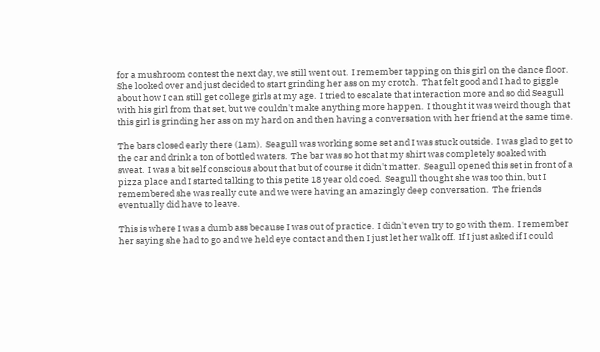for a mushroom contest the next day, we still went out.  I remember tapping on this girl on the dance floor.  She looked over and just decided to start grinding her ass on my crotch.  That felt good and I had to giggle about how I can still get college girls at my age.  I tried to escalate that interaction more and so did Seagull with his girl from that set, but we couldn't make anything more happen.  I thought it was weird though that this girl is grinding her ass on my hard on and then having a conversation with her friend at the same time.

The bars closed early there (1am).  Seagull was working some set and I was stuck outside.  I was glad to get to the car and drink a ton of bottled waters.  The bar was so hot that my shirt was completely soaked with sweat.  I was a bit self conscious about that but of course it didn't matter.  Seagull opened this set in front of a pizza place and I started talking to this petite 18 year old coed.  Seagull thought she was too thin, but I remembered she was really cute and we were having an amazingly deep conversation.  The friends eventually did have to leave.

This is where I was a dumb ass because I was out of practice.  I didn't even try to go with them.  I remember her saying she had to go and we held eye contact and then I just let her walk off.  If I just asked if I could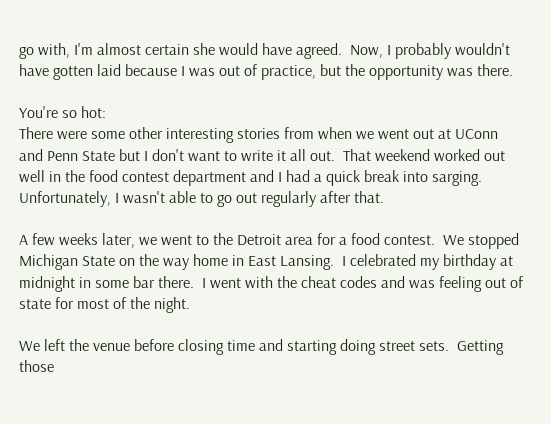go with, I'm almost certain she would have agreed.  Now, I probably wouldn't have gotten laid because I was out of practice, but the opportunity was there.

You're so hot:
There were some other interesting stories from when we went out at UConn and Penn State but I don't want to write it all out.  That weekend worked out well in the food contest department and I had a quick break into sarging.  Unfortunately, I wasn't able to go out regularly after that.

A few weeks later, we went to the Detroit area for a food contest.  We stopped Michigan State on the way home in East Lansing.  I celebrated my birthday at midnight in some bar there.  I went with the cheat codes and was feeling out of state for most of the night.

We left the venue before closing time and starting doing street sets.  Getting those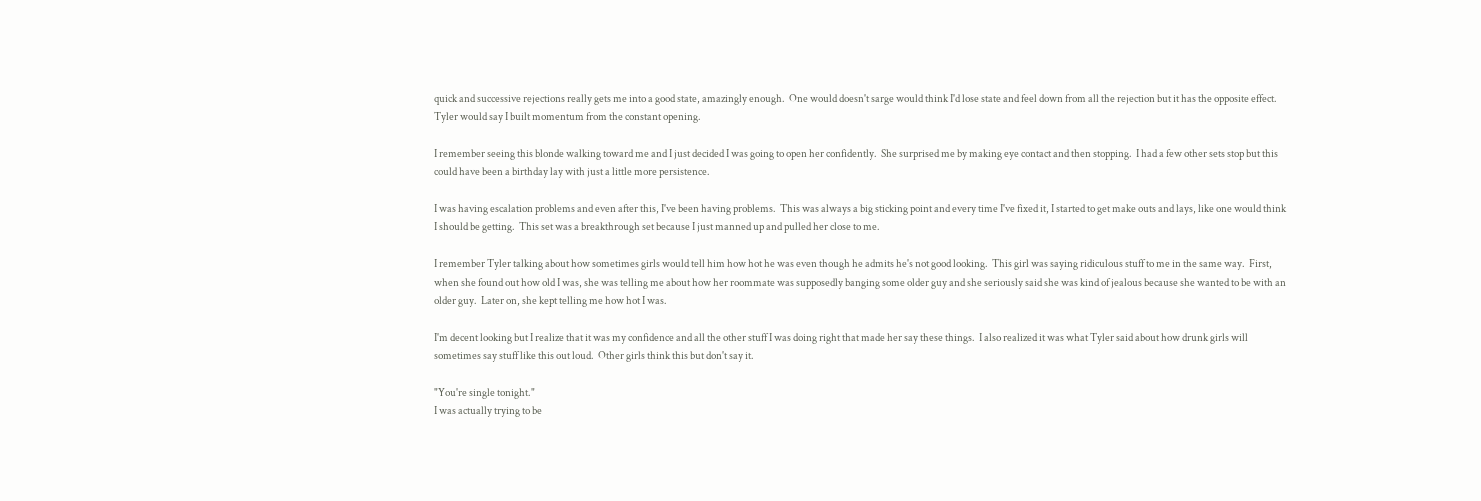quick and successive rejections really gets me into a good state, amazingly enough.  One would doesn't sarge would think I'd lose state and feel down from all the rejection but it has the opposite effect.  Tyler would say I built momentum from the constant opening.

I remember seeing this blonde walking toward me and I just decided I was going to open her confidently.  She surprised me by making eye contact and then stopping.  I had a few other sets stop but this could have been a birthday lay with just a little more persistence.

I was having escalation problems and even after this, I've been having problems.  This was always a big sticking point and every time I've fixed it, I started to get make outs and lays, like one would think I should be getting.  This set was a breakthrough set because I just manned up and pulled her close to me.

I remember Tyler talking about how sometimes girls would tell him how hot he was even though he admits he's not good looking.  This girl was saying ridiculous stuff to me in the same way.  First, when she found out how old I was, she was telling me about how her roommate was supposedly banging some older guy and she seriously said she was kind of jealous because she wanted to be with an older guy.  Later on, she kept telling me how hot I was.

I'm decent looking but I realize that it was my confidence and all the other stuff I was doing right that made her say these things.  I also realized it was what Tyler said about how drunk girls will sometimes say stuff like this out loud.  Other girls think this but don't say it.

"You're single tonight."
I was actually trying to be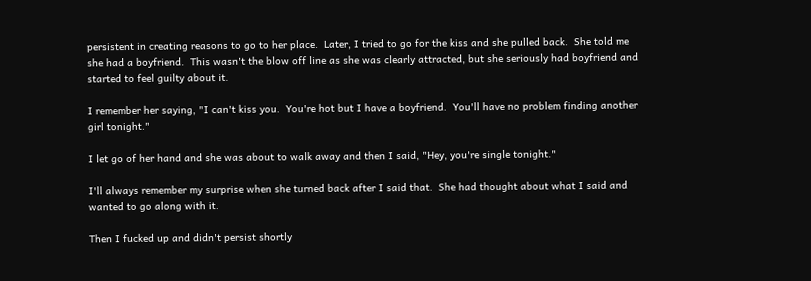persistent in creating reasons to go to her place.  Later, I tried to go for the kiss and she pulled back.  She told me she had a boyfriend.  This wasn't the blow off line as she was clearly attracted, but she seriously had boyfriend and started to feel guilty about it.

I remember her saying, "I can't kiss you.  You're hot but I have a boyfriend.  You'll have no problem finding another girl tonight."

I let go of her hand and she was about to walk away and then I said, "Hey, you're single tonight."

I'll always remember my surprise when she turned back after I said that.  She had thought about what I said and wanted to go along with it.

Then I fucked up and didn't persist shortly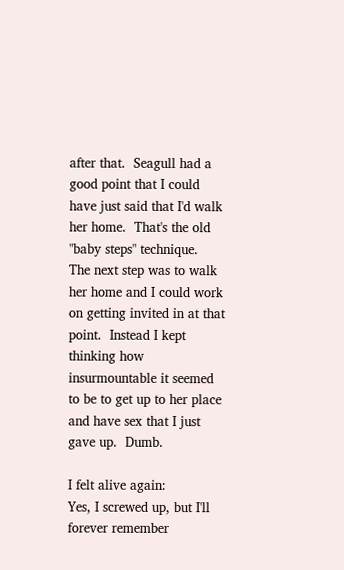after that.  Seagull had a good point that I could have just said that I'd walk her home.  That's the old "baby steps" technique.  The next step was to walk her home and I could work on getting invited in at that point.  Instead I kept thinking how insurmountable it seemed to be to get up to her place and have sex that I just gave up.  Dumb.

I felt alive again:
Yes, I screwed up, but I'll forever remember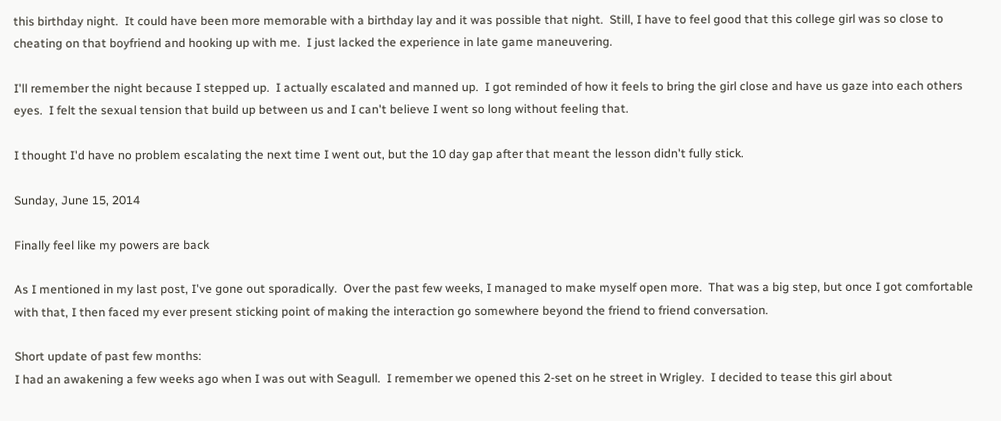this birthday night.  It could have been more memorable with a birthday lay and it was possible that night.  Still, I have to feel good that this college girl was so close to cheating on that boyfriend and hooking up with me.  I just lacked the experience in late game maneuvering.

I'll remember the night because I stepped up.  I actually escalated and manned up.  I got reminded of how it feels to bring the girl close and have us gaze into each others eyes.  I felt the sexual tension that build up between us and I can't believe I went so long without feeling that.

I thought I'd have no problem escalating the next time I went out, but the 10 day gap after that meant the lesson didn't fully stick.

Sunday, June 15, 2014

Finally feel like my powers are back

As I mentioned in my last post, I've gone out sporadically.  Over the past few weeks, I managed to make myself open more.  That was a big step, but once I got comfortable with that, I then faced my ever present sticking point of making the interaction go somewhere beyond the friend to friend conversation.

Short update of past few months:
I had an awakening a few weeks ago when I was out with Seagull.  I remember we opened this 2-set on he street in Wrigley.  I decided to tease this girl about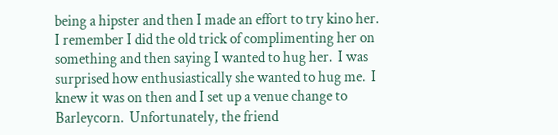being a hipster and then I made an effort to try kino her.  I remember I did the old trick of complimenting her on something and then saying I wanted to hug her.  I was surprised how enthusiastically she wanted to hug me.  I knew it was on then and I set up a venue change to Barleycorn.  Unfortunately, the friend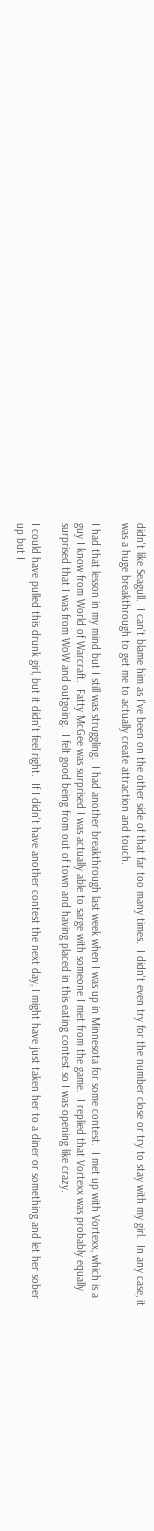didn't like Seagull.  I can't blame him as I've been on the other side of that far too many times.  I didn't even try for the number close or try to stay with my girl.  In any case, it was a huge breakthrough to get me to actually create attraction and touch.

I had that lesson in my mind but I still was struggling.  I had another breakthrough last week when I was up in Minnesota for some contest.  I met up with Vortexx, which is a guy I know from World of Warcraft.  Fatty McGee was surprised I was actually able to sarge with someone I met from the game.  I replied that Vortexx was probably equally surprised that I was from WoW and outgoing.  I felt good being from out of town and having placed in this eating contest so I was opening like crazy.

I could have pulled this drunk girl, but it didn't feel right.  If I didn't have another contest the next day, I might have just taken her to a diner or something and let her sober up but I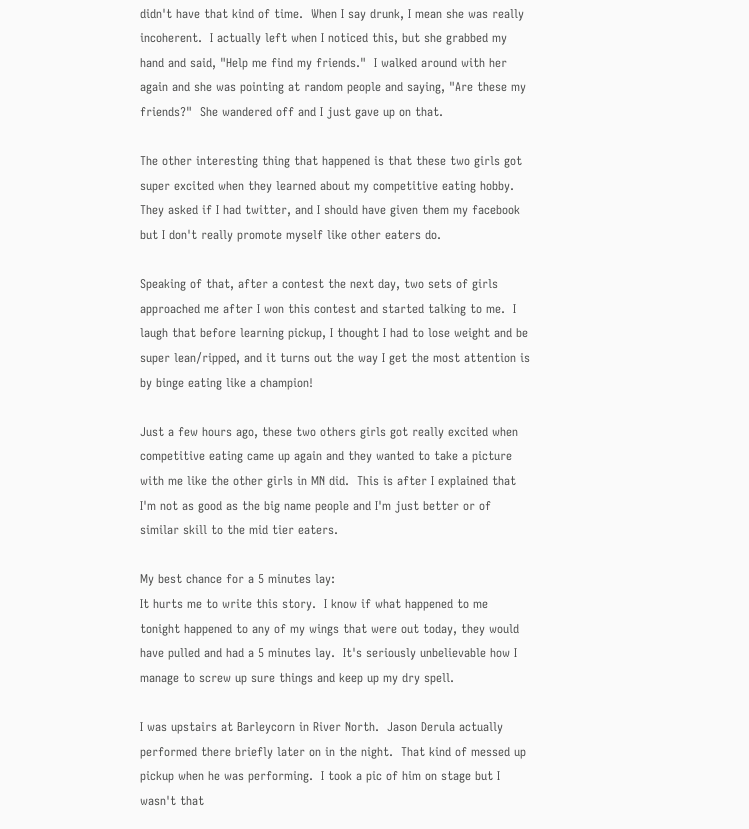didn't have that kind of time.  When I say drunk, I mean she was really incoherent.  I actually left when I noticed this, but she grabbed my hand and said, "Help me find my friends."  I walked around with her again and she was pointing at random people and saying, "Are these my friends?"  She wandered off and I just gave up on that.

The other interesting thing that happened is that these two girls got super excited when they learned about my competitive eating hobby.  They asked if I had twitter, and I should have given them my facebook but I don't really promote myself like other eaters do.

Speaking of that, after a contest the next day, two sets of girls approached me after I won this contest and started talking to me.  I laugh that before learning pickup, I thought I had to lose weight and be super lean/ripped, and it turns out the way I get the most attention is by binge eating like a champion!

Just a few hours ago, these two others girls got really excited when competitive eating came up again and they wanted to take a picture with me like the other girls in MN did.  This is after I explained that I'm not as good as the big name people and I'm just better or of similar skill to the mid tier eaters.

My best chance for a 5 minutes lay:
It hurts me to write this story.  I know if what happened to me tonight happened to any of my wings that were out today, they would have pulled and had a 5 minutes lay.  It's seriously unbelievable how I manage to screw up sure things and keep up my dry spell.

I was upstairs at Barleycorn in River North.  Jason Derula actually performed there briefly later on in the night.  That kind of messed up pickup when he was performing.  I took a pic of him on stage but I wasn't that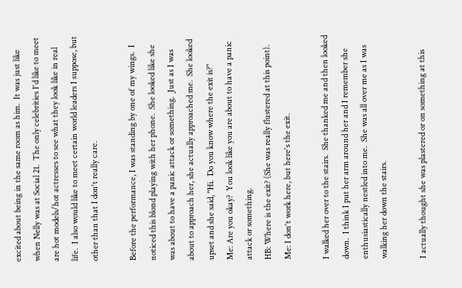excited about being in the same room as him.  It was just like when Nelly was at Social 21.  The only celebrities I'd like to meet are hot models/hot actresses to see what they look like in real life.  I also would like to meet certain world leaders I suppose, but other than that I don't really care.

Before the performance, I was standing by one of my wings.  I noticed this blond playing with her phone.  She looked like she was about to have a panic attack or something.  Just as I was about to approach her, she actually approached me.  She looked upset and she said, "Hi.  Do you know where the exit is?"
Me: Are you okay?  You look like you are about to have a panic attack or something.
HB: Where is the exit? (She was really flustered at this point).
Me: I don't work here, but here's the exit.

I walked her over to the stairs.  She thanked me and then looked down.  I think I put her arm around her and I remember she enthusiastically nestled into me.  She was all over me as I was walking her down the stairs.

I actually thought she was plastered or on something at this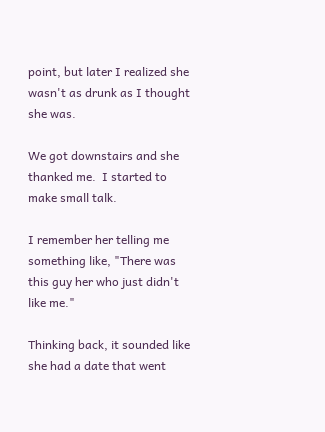point, but later I realized she wasn't as drunk as I thought she was.

We got downstairs and she thanked me.  I started to make small talk.

I remember her telling me something like, "There was this guy her who just didn't like me."

Thinking back, it sounded like she had a date that went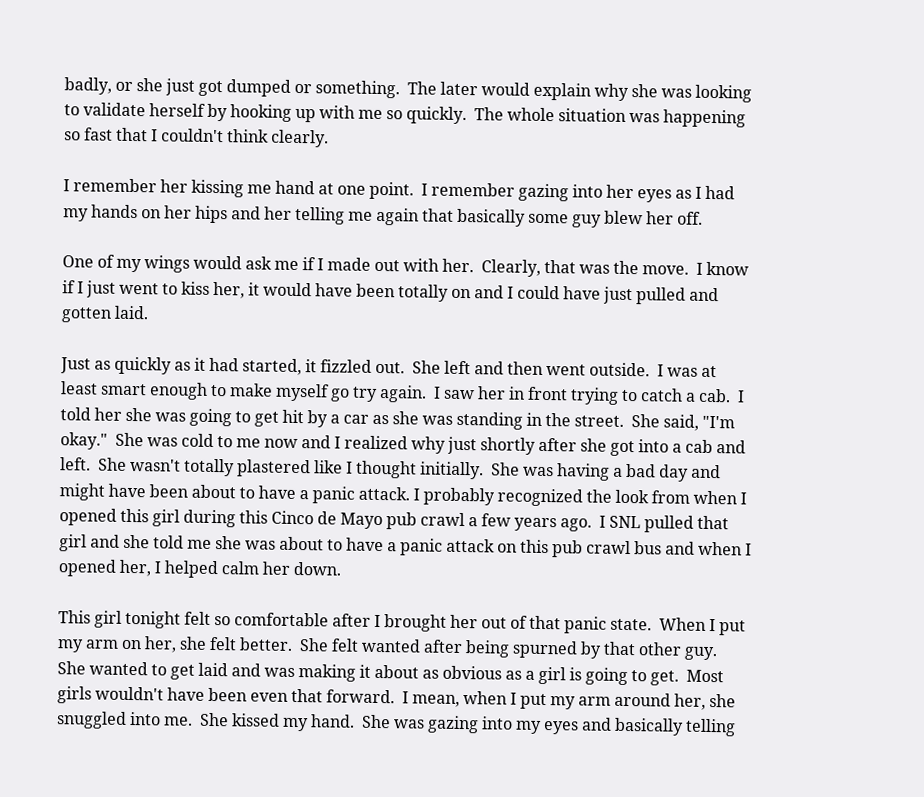badly, or she just got dumped or something.  The later would explain why she was looking to validate herself by hooking up with me so quickly.  The whole situation was happening so fast that I couldn't think clearly.

I remember her kissing me hand at one point.  I remember gazing into her eyes as I had my hands on her hips and her telling me again that basically some guy blew her off.

One of my wings would ask me if I made out with her.  Clearly, that was the move.  I know if I just went to kiss her, it would have been totally on and I could have just pulled and gotten laid.

Just as quickly as it had started, it fizzled out.  She left and then went outside.  I was at least smart enough to make myself go try again.  I saw her in front trying to catch a cab.  I told her she was going to get hit by a car as she was standing in the street.  She said, "I'm okay."  She was cold to me now and I realized why just shortly after she got into a cab and left.  She wasn't totally plastered like I thought initially.  She was having a bad day and might have been about to have a panic attack. I probably recognized the look from when I opened this girl during this Cinco de Mayo pub crawl a few years ago.  I SNL pulled that girl and she told me she was about to have a panic attack on this pub crawl bus and when I opened her, I helped calm her down.

This girl tonight felt so comfortable after I brought her out of that panic state.  When I put my arm on her, she felt better.  She felt wanted after being spurned by that other guy.  She wanted to get laid and was making it about as obvious as a girl is going to get.  Most girls wouldn't have been even that forward.  I mean, when I put my arm around her, she snuggled into me.  She kissed my hand.  She was gazing into my eyes and basically telling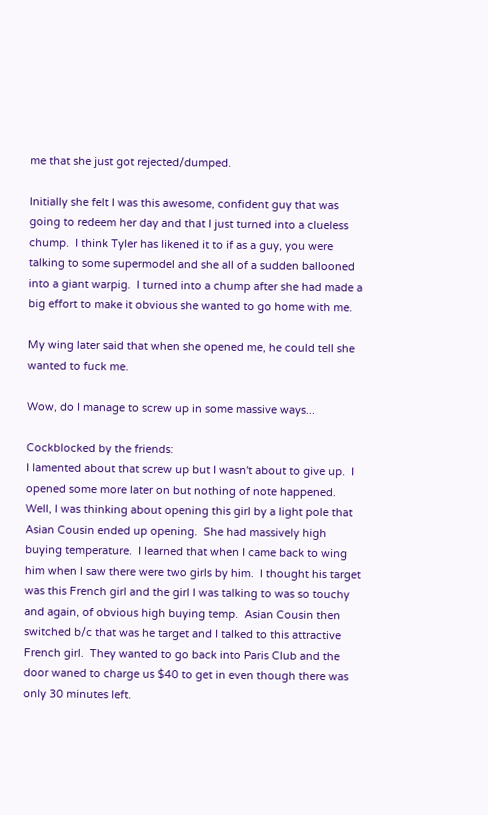me that she just got rejected/dumped.

Initially she felt I was this awesome, confident guy that was going to redeem her day and that I just turned into a clueless chump.  I think Tyler has likened it to if as a guy, you were talking to some supermodel and she all of a sudden ballooned into a giant warpig.  I turned into a chump after she had made a big effort to make it obvious she wanted to go home with me.

My wing later said that when she opened me, he could tell she wanted to fuck me.

Wow, do I manage to screw up in some massive ways...

Cockblocked by the friends:
I lamented about that screw up but I wasn't about to give up.  I opened some more later on but nothing of note happened.  Well, I was thinking about opening this girl by a light pole that Asian Cousin ended up opening.  She had massively high buying temperature.  I learned that when I came back to wing him when I saw there were two girls by him.  I thought his target was this French girl and the girl I was talking to was so touchy and again, of obvious high buying temp.  Asian Cousin then switched b/c that was he target and I talked to this attractive French girl.  They wanted to go back into Paris Club and the door waned to charge us $40 to get in even though there was only 30 minutes left.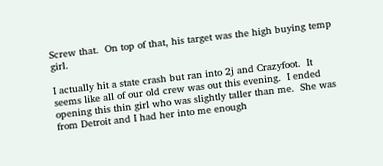Screw that.  On top of that, his target was the high buying temp girl.

I actually hit a state crash but ran into 2j and Crazyfoot.  It seems like all of our old crew was out this evening.  I ended opening this thin girl who was slightly taller than me.  She was from Detroit and I had her into me enough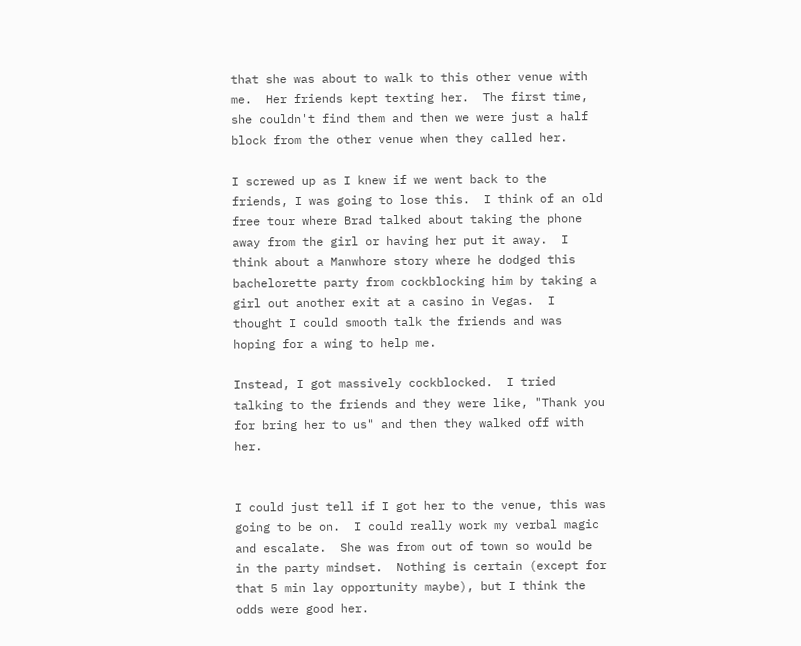that she was about to walk to this other venue with me.  Her friends kept texting her.  The first time, she couldn't find them and then we were just a half block from the other venue when they called her.

I screwed up as I knew if we went back to the friends, I was going to lose this.  I think of an old free tour where Brad talked about taking the phone away from the girl or having her put it away.  I think about a Manwhore story where he dodged this bachelorette party from cockblocking him by taking a girl out another exit at a casino in Vegas.  I thought I could smooth talk the friends and was hoping for a wing to help me.

Instead, I got massively cockblocked.  I tried talking to the friends and they were like, "Thank you for bring her to us" and then they walked off with her.


I could just tell if I got her to the venue, this was going to be on.  I could really work my verbal magic and escalate.  She was from out of town so would be in the party mindset.  Nothing is certain (except for that 5 min lay opportunity maybe), but I think the odds were good her.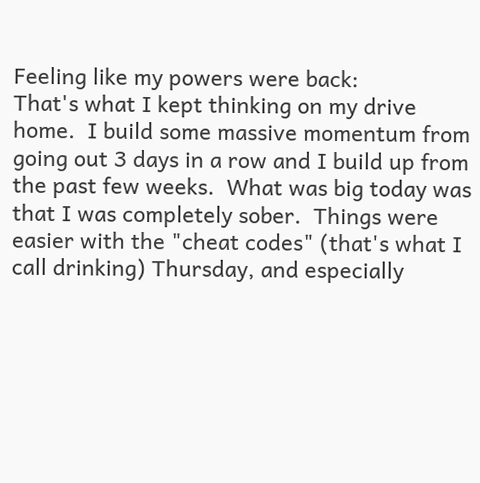Feeling like my powers were back:
That's what I kept thinking on my drive home.  I build some massive momentum from going out 3 days in a row and I build up from the past few weeks.  What was big today was that I was completely sober.  Things were easier with the "cheat codes" (that's what I call drinking) Thursday, and especially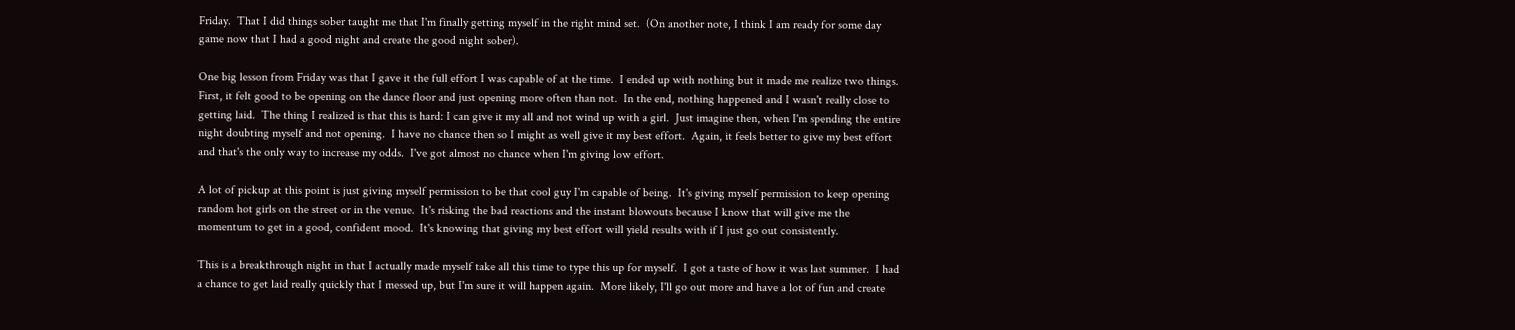Friday.  That I did things sober taught me that I'm finally getting myself in the right mind set.  (On another note, I think I am ready for some day game now that I had a good night and create the good night sober).

One big lesson from Friday was that I gave it the full effort I was capable of at the time.  I ended up with nothing but it made me realize two things.  First, it felt good to be opening on the dance floor and just opening more often than not.  In the end, nothing happened and I wasn't really close to getting laid.  The thing I realized is that this is hard: I can give it my all and not wind up with a girl.  Just imagine then, when I'm spending the entire night doubting myself and not opening.  I have no chance then so I might as well give it my best effort.  Again, it feels better to give my best effort and that's the only way to increase my odds.  I've got almost no chance when I'm giving low effort.

A lot of pickup at this point is just giving myself permission to be that cool guy I'm capable of being.  It's giving myself permission to keep opening random hot girls on the street or in the venue.  It's risking the bad reactions and the instant blowouts because I know that will give me the momentum to get in a good, confident mood.  It's knowing that giving my best effort will yield results with if I just go out consistently.

This is a breakthrough night in that I actually made myself take all this time to type this up for myself.  I got a taste of how it was last summer.  I had a chance to get laid really quickly that I messed up, but I'm sure it will happen again.  More likely, I'll go out more and have a lot of fun and create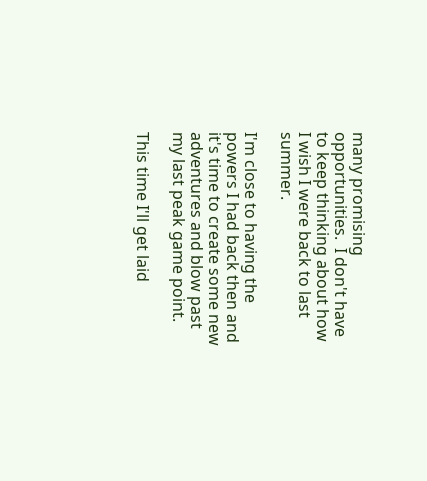many promising opportunities.  I don't have to keep thinking about how I wish I were back to last summer.

I'm close to having the powers I had back then and it's time to create some new adventures and blow past my last peak game point.

This time I'll get laid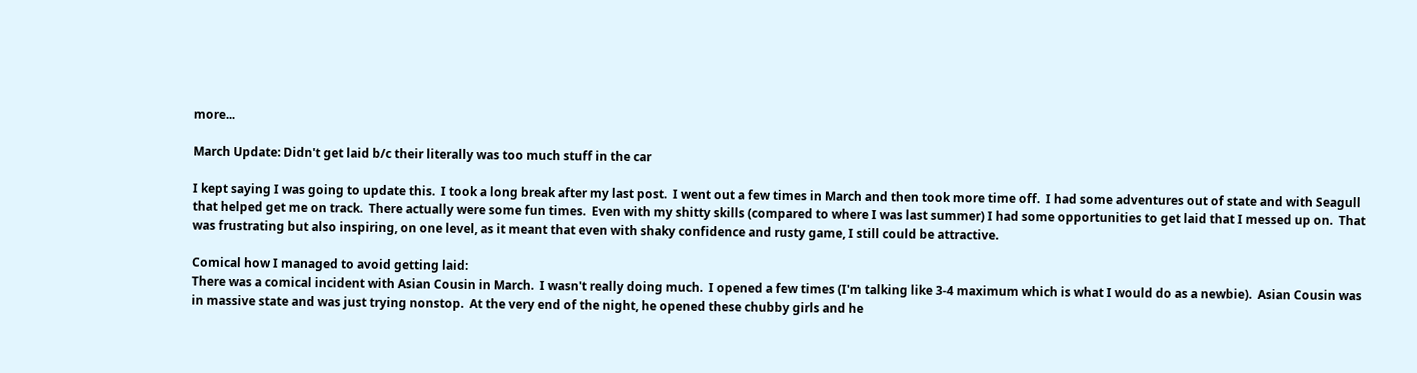more...

March Update: Didn't get laid b/c their literally was too much stuff in the car

I kept saying I was going to update this.  I took a long break after my last post.  I went out a few times in March and then took more time off.  I had some adventures out of state and with Seagull that helped get me on track.  There actually were some fun times.  Even with my shitty skills (compared to where I was last summer) I had some opportunities to get laid that I messed up on.  That was frustrating but also inspiring, on one level, as it meant that even with shaky confidence and rusty game, I still could be attractive.

Comical how I managed to avoid getting laid:
There was a comical incident with Asian Cousin in March.  I wasn't really doing much.  I opened a few times (I'm talking like 3-4 maximum which is what I would do as a newbie).  Asian Cousin was in massive state and was just trying nonstop.  At the very end of the night, he opened these chubby girls and he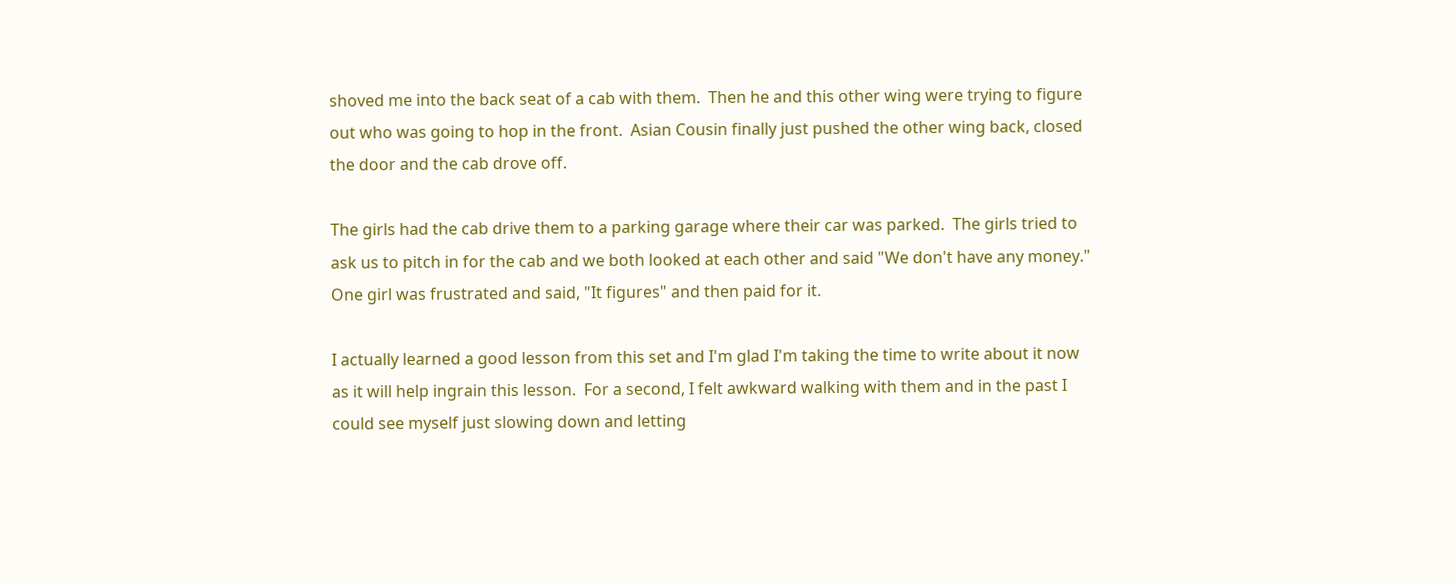shoved me into the back seat of a cab with them.  Then he and this other wing were trying to figure out who was going to hop in the front.  Asian Cousin finally just pushed the other wing back, closed the door and the cab drove off.

The girls had the cab drive them to a parking garage where their car was parked.  The girls tried to ask us to pitch in for the cab and we both looked at each other and said "We don't have any money."  One girl was frustrated and said, "It figures" and then paid for it.

I actually learned a good lesson from this set and I'm glad I'm taking the time to write about it now as it will help ingrain this lesson.  For a second, I felt awkward walking with them and in the past I could see myself just slowing down and letting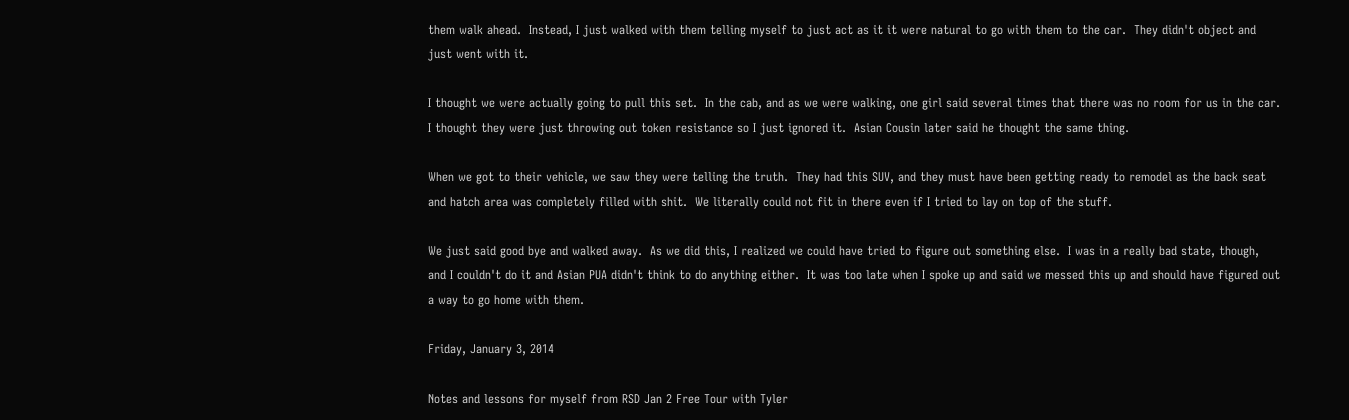them walk ahead.  Instead, I just walked with them telling myself to just act as it it were natural to go with them to the car.  They didn't object and just went with it.

I thought we were actually going to pull this set.  In the cab, and as we were walking, one girl said several times that there was no room for us in the car.  I thought they were just throwing out token resistance so I just ignored it.  Asian Cousin later said he thought the same thing.

When we got to their vehicle, we saw they were telling the truth.  They had this SUV, and they must have been getting ready to remodel as the back seat and hatch area was completely filled with shit.  We literally could not fit in there even if I tried to lay on top of the stuff.

We just said good bye and walked away.  As we did this, I realized we could have tried to figure out something else.  I was in a really bad state, though, and I couldn't do it and Asian PUA didn't think to do anything either.  It was too late when I spoke up and said we messed this up and should have figured out a way to go home with them.

Friday, January 3, 2014

Notes and lessons for myself from RSD Jan 2 Free Tour with Tyler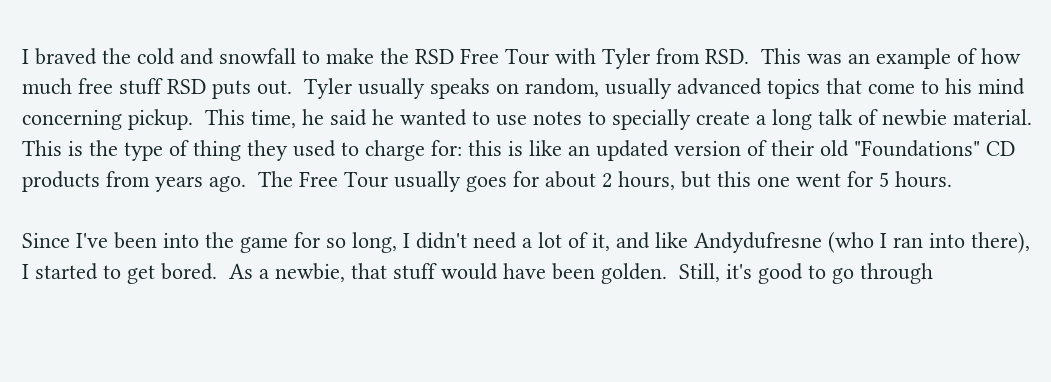I braved the cold and snowfall to make the RSD Free Tour with Tyler from RSD.  This was an example of how much free stuff RSD puts out.  Tyler usually speaks on random, usually advanced topics that come to his mind concerning pickup.  This time, he said he wanted to use notes to specially create a long talk of newbie material.  This is the type of thing they used to charge for: this is like an updated version of their old "Foundations" CD products from years ago.  The Free Tour usually goes for about 2 hours, but this one went for 5 hours.

Since I've been into the game for so long, I didn't need a lot of it, and like Andydufresne (who I ran into there), I started to get bored.  As a newbie, that stuff would have been golden.  Still, it's good to go through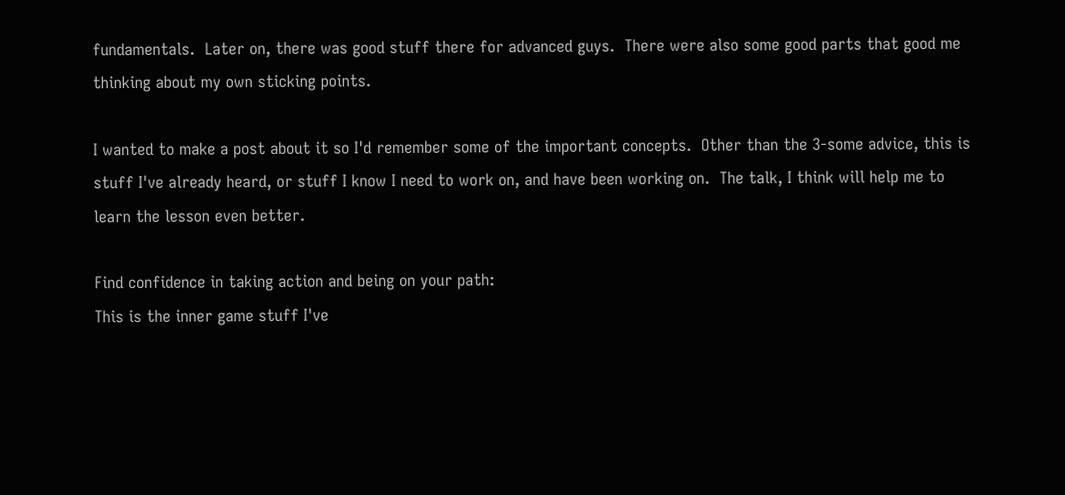fundamentals.  Later on, there was good stuff there for advanced guys.  There were also some good parts that good me thinking about my own sticking points.

I wanted to make a post about it so I'd remember some of the important concepts.  Other than the 3-some advice, this is stuff I've already heard, or stuff I know I need to work on, and have been working on.  The talk, I think will help me to learn the lesson even better.

Find confidence in taking action and being on your path:
This is the inner game stuff I've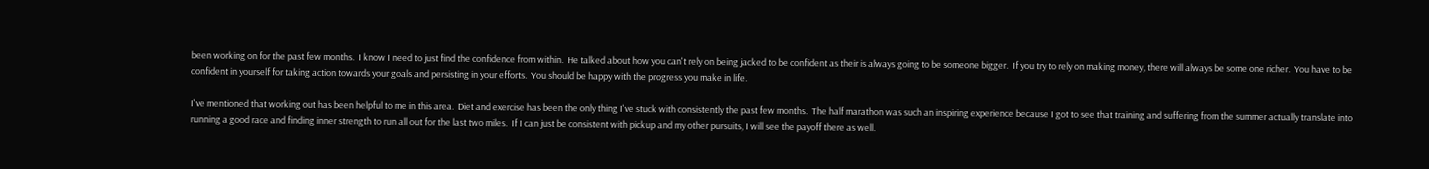been working on for the past few months.  I know I need to just find the confidence from within.  He talked about how you can't rely on being jacked to be confident as their is always going to be someone bigger.  If you try to rely on making money, there will always be some one richer.  You have to be confident in yourself for taking action towards your goals and persisting in your efforts.  You should be happy with the progress you make in life.

I've mentioned that working out has been helpful to me in this area.  Diet and exercise has been the only thing I've stuck with consistently the past few months.  The half marathon was such an inspiring experience because I got to see that training and suffering from the summer actually translate into running a good race and finding inner strength to run all out for the last two miles.  If I can just be consistent with pickup and my other pursuits, I will see the payoff there as well.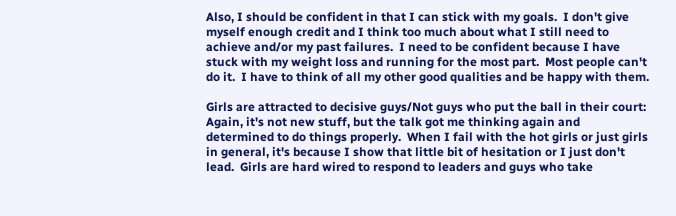Also, I should be confident in that I can stick with my goals.  I don't give myself enough credit and I think too much about what I still need to achieve and/or my past failures.  I need to be confident because I have stuck with my weight loss and running for the most part.  Most people can't do it.  I have to think of all my other good qualities and be happy with them.

Girls are attracted to decisive guys/Not guys who put the ball in their court:
Again, it's not new stuff, but the talk got me thinking again and determined to do things properly.  When I fail with the hot girls or just girls in general, it's because I show that little bit of hesitation or I just don't lead.  Girls are hard wired to respond to leaders and guys who take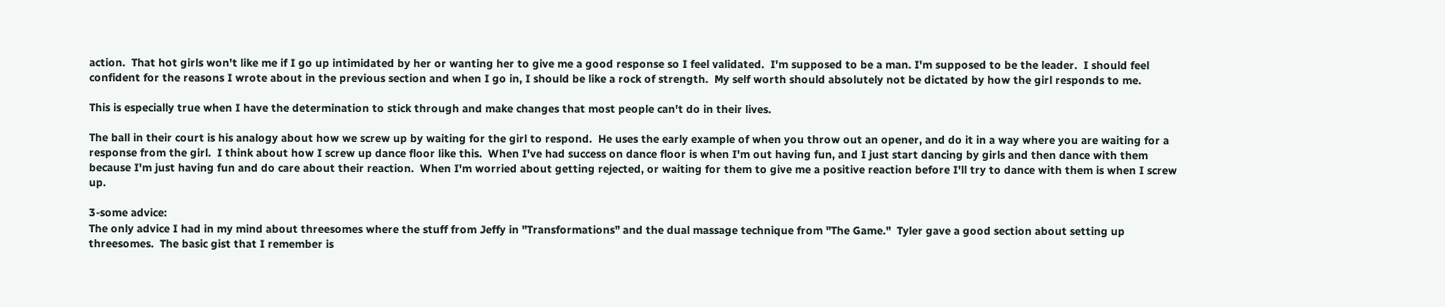action.  That hot girls won't like me if I go up intimidated by her or wanting her to give me a good response so I feel validated.  I'm supposed to be a man. I'm supposed to be the leader.  I should feel confident for the reasons I wrote about in the previous section and when I go in, I should be like a rock of strength.  My self worth should absolutely not be dictated by how the girl responds to me.

This is especially true when I have the determination to stick through and make changes that most people can't do in their lives.

The ball in their court is his analogy about how we screw up by waiting for the girl to respond.  He uses the early example of when you throw out an opener, and do it in a way where you are waiting for a response from the girl.  I think about how I screw up dance floor like this.  When I've had success on dance floor is when I'm out having fun, and I just start dancing by girls and then dance with them because I'm just having fun and do care about their reaction.  When I'm worried about getting rejected, or waiting for them to give me a positive reaction before I'll try to dance with them is when I screw up.

3-some advice:
The only advice I had in my mind about threesomes where the stuff from Jeffy in "Transformations" and the dual massage technique from "The Game."  Tyler gave a good section about setting up threesomes.  The basic gist that I remember is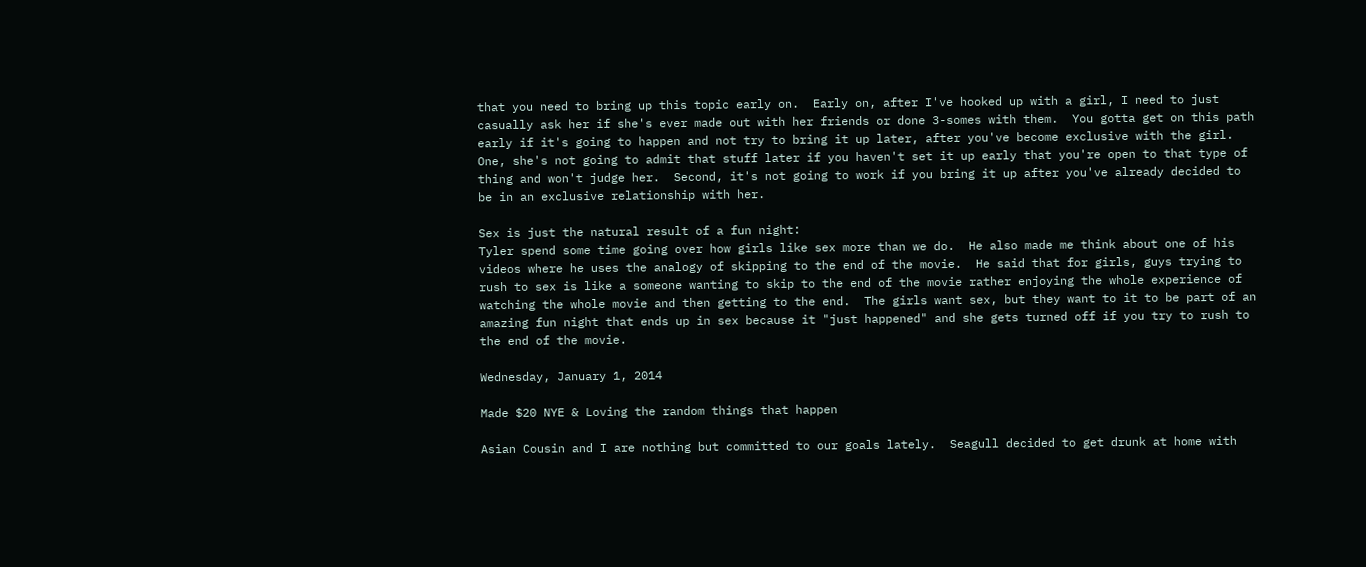that you need to bring up this topic early on.  Early on, after I've hooked up with a girl, I need to just casually ask her if she's ever made out with her friends or done 3-somes with them.  You gotta get on this path early if it's going to happen and not try to bring it up later, after you've become exclusive with the girl.  One, she's not going to admit that stuff later if you haven't set it up early that you're open to that type of thing and won't judge her.  Second, it's not going to work if you bring it up after you've already decided to be in an exclusive relationship with her.

Sex is just the natural result of a fun night:
Tyler spend some time going over how girls like sex more than we do.  He also made me think about one of his videos where he uses the analogy of skipping to the end of the movie.  He said that for girls, guys trying to rush to sex is like a someone wanting to skip to the end of the movie rather enjoying the whole experience of watching the whole movie and then getting to the end.  The girls want sex, but they want to it to be part of an amazing fun night that ends up in sex because it "just happened" and she gets turned off if you try to rush to the end of the movie.

Wednesday, January 1, 2014

Made $20 NYE & Loving the random things that happen

Asian Cousin and I are nothing but committed to our goals lately.  Seagull decided to get drunk at home with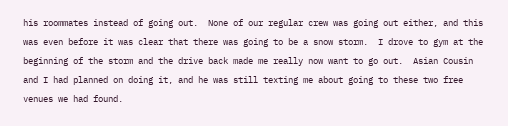his roommates instead of going out.  None of our regular crew was going out either, and this was even before it was clear that there was going to be a snow storm.  I drove to gym at the beginning of the storm and the drive back made me really now want to go out.  Asian Cousin and I had planned on doing it, and he was still texting me about going to these two free venues we had found.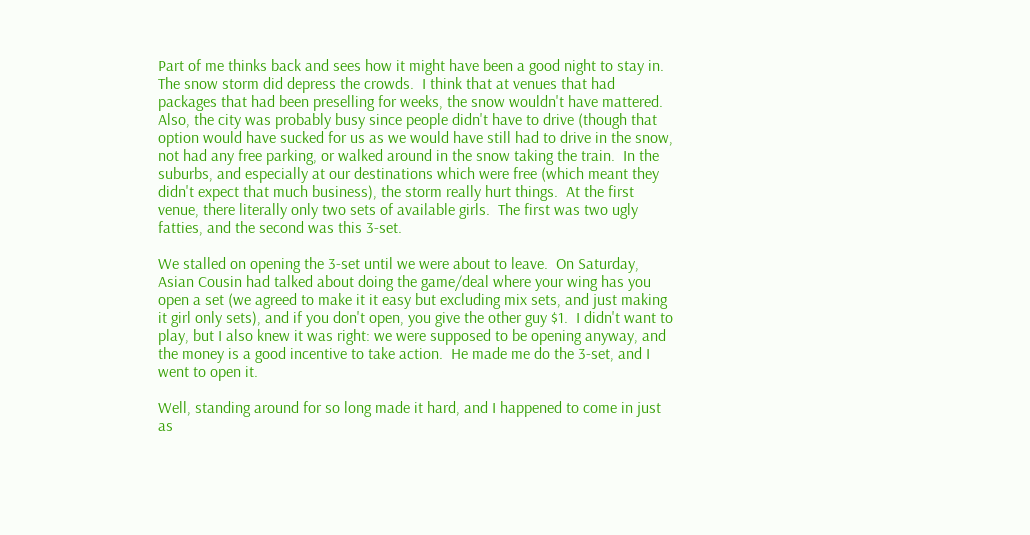Part of me thinks back and sees how it might have been a good night to stay in.  The snow storm did depress the crowds.  I think that at venues that had packages that had been preselling for weeks, the snow wouldn't have mattered.  Also, the city was probably busy since people didn't have to drive (though that option would have sucked for us as we would have still had to drive in the snow, not had any free parking, or walked around in the snow taking the train.  In the suburbs, and especially at our destinations which were free (which meant they didn't expect that much business), the storm really hurt things.  At the first venue, there literally only two sets of available girls.  The first was two ugly fatties, and the second was this 3-set.

We stalled on opening the 3-set until we were about to leave.  On Saturday, Asian Cousin had talked about doing the game/deal where your wing has you open a set (we agreed to make it it easy but excluding mix sets, and just making it girl only sets), and if you don't open, you give the other guy $1.  I didn't want to play, but I also knew it was right: we were supposed to be opening anyway, and the money is a good incentive to take action.  He made me do the 3-set, and I went to open it.

Well, standing around for so long made it hard, and I happened to come in just as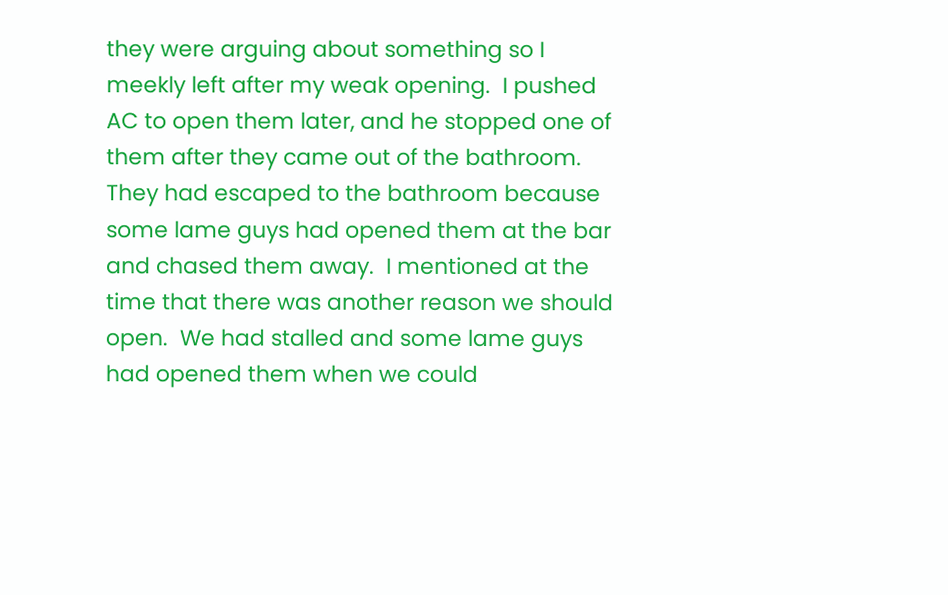they were arguing about something so I meekly left after my weak opening.  I pushed AC to open them later, and he stopped one of them after they came out of the bathroom.  They had escaped to the bathroom because some lame guys had opened them at the bar and chased them away.  I mentioned at the time that there was another reason we should open.  We had stalled and some lame guys had opened them when we could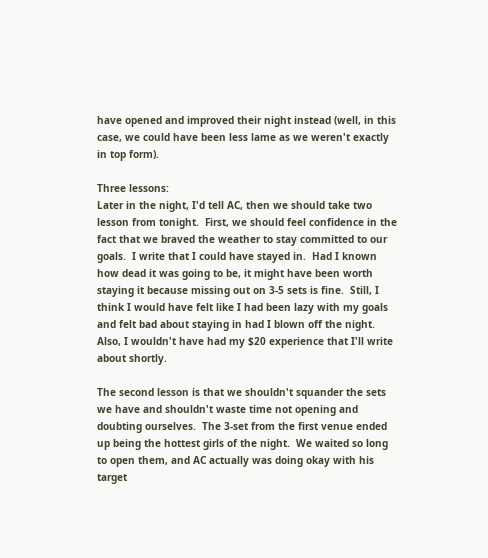have opened and improved their night instead (well, in this case, we could have been less lame as we weren't exactly in top form).

Three lessons:
Later in the night, I'd tell AC, then we should take two lesson from tonight.  First, we should feel confidence in the fact that we braved the weather to stay committed to our goals.  I write that I could have stayed in.  Had I known how dead it was going to be, it might have been worth staying it because missing out on 3-5 sets is fine.  Still, I think I would have felt like I had been lazy with my goals and felt bad about staying in had I blown off the night.  Also, I wouldn't have had my $20 experience that I'll write about shortly.

The second lesson is that we shouldn't squander the sets we have and shouldn't waste time not opening and doubting ourselves.  The 3-set from the first venue ended up being the hottest girls of the night.  We waited so long to open them, and AC actually was doing okay with his target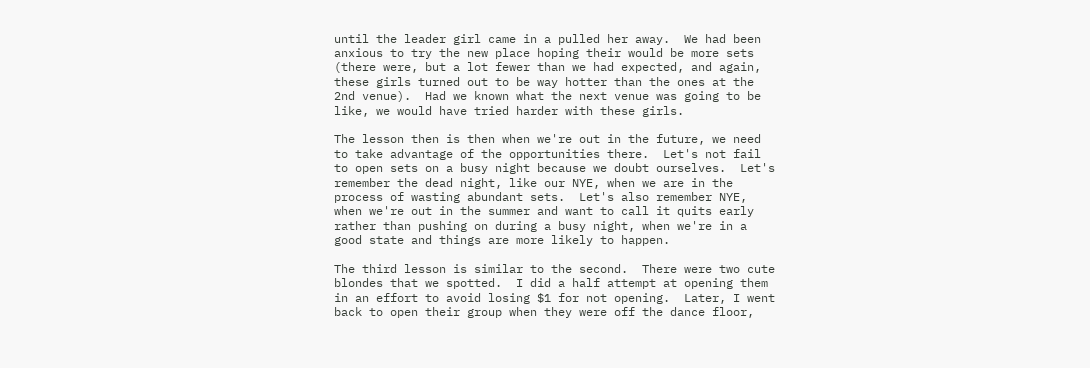until the leader girl came in a pulled her away.  We had been anxious to try the new place hoping their would be more sets (there were, but a lot fewer than we had expected, and again, these girls turned out to be way hotter than the ones at the 2nd venue).  Had we known what the next venue was going to be like, we would have tried harder with these girls.

The lesson then is then when we're out in the future, we need to take advantage of the opportunities there.  Let's not fail to open sets on a busy night because we doubt ourselves.  Let's remember the dead night, like our NYE, when we are in the process of wasting abundant sets.  Let's also remember NYE, when we're out in the summer and want to call it quits early rather than pushing on during a busy night, when we're in a good state and things are more likely to happen.

The third lesson is similar to the second.  There were two cute blondes that we spotted.  I did a half attempt at opening them in an effort to avoid losing $1 for not opening.  Later, I went back to open their group when they were off the dance floor,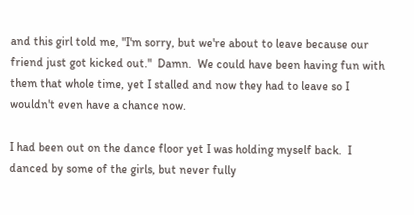and this girl told me, "I'm sorry, but we're about to leave because our friend just got kicked out."  Damn.  We could have been having fun with them that whole time, yet I stalled and now they had to leave so I wouldn't even have a chance now.

I had been out on the dance floor yet I was holding myself back.  I danced by some of the girls, but never fully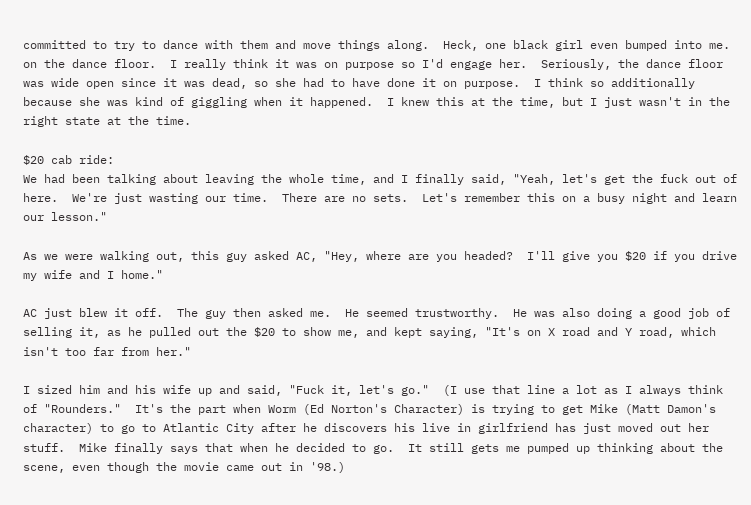committed to try to dance with them and move things along.  Heck, one black girl even bumped into me.  on the dance floor.  I really think it was on purpose so I'd engage her.  Seriously, the dance floor was wide open since it was dead, so she had to have done it on purpose.  I think so additionally because she was kind of giggling when it happened.  I knew this at the time, but I just wasn't in the right state at the time.

$20 cab ride:
We had been talking about leaving the whole time, and I finally said, "Yeah, let's get the fuck out of here.  We're just wasting our time.  There are no sets.  Let's remember this on a busy night and learn our lesson."

As we were walking out, this guy asked AC, "Hey, where are you headed?  I'll give you $20 if you drive my wife and I home."

AC just blew it off.  The guy then asked me.  He seemed trustworthy.  He was also doing a good job of selling it, as he pulled out the $20 to show me, and kept saying, "It's on X road and Y road, which isn't too far from her."

I sized him and his wife up and said, "Fuck it, let's go."  (I use that line a lot as I always think of "Rounders."  It's the part when Worm (Ed Norton's Character) is trying to get Mike (Matt Damon's character) to go to Atlantic City after he discovers his live in girlfriend has just moved out her stuff.  Mike finally says that when he decided to go.  It still gets me pumped up thinking about the scene, even though the movie came out in '98.)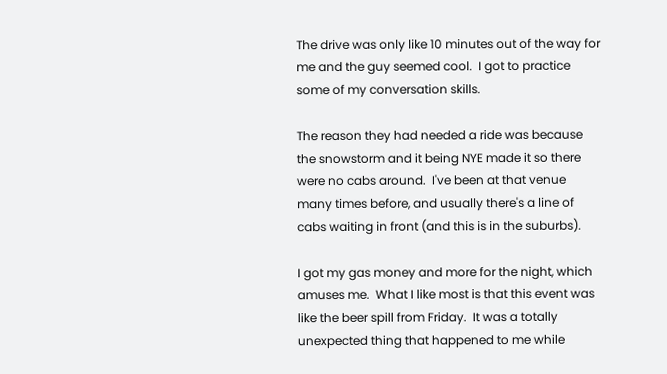The drive was only like 10 minutes out of the way for me and the guy seemed cool.  I got to practice some of my conversation skills.

The reason they had needed a ride was because the snowstorm and it being NYE made it so there were no cabs around.  I've been at that venue many times before, and usually there's a line of cabs waiting in front (and this is in the suburbs).

I got my gas money and more for the night, which amuses me.  What I like most is that this event was like the beer spill from Friday.  It was a totally unexpected thing that happened to me while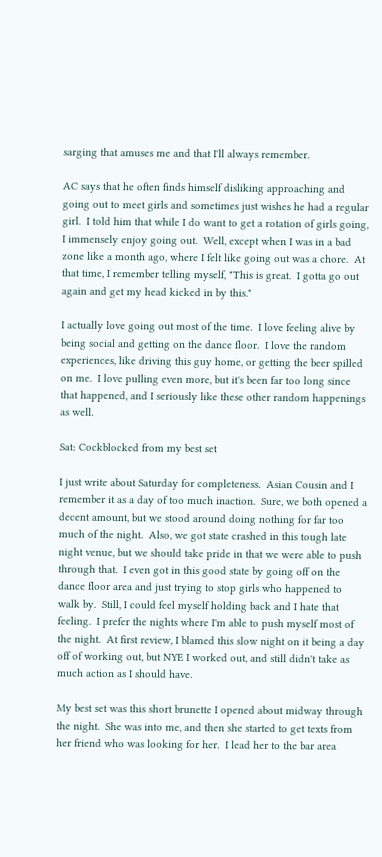sarging that amuses me and that I'll always remember.

AC says that he often finds himself disliking approaching and going out to meet girls and sometimes just wishes he had a regular girl.  I told him that while I do want to get a rotation of girls going, I immensely enjoy going out.  Well, except when I was in a bad zone like a month ago, where I felt like going out was a chore.  At that time, I remember telling myself, "This is great.  I gotta go out again and get my head kicked in by this."

I actually love going out most of the time.  I love feeling alive by being social and getting on the dance floor.  I love the random experiences, like driving this guy home, or getting the beer spilled on me.  I love pulling even more, but it's been far too long since that happened, and I seriously like these other random happenings as well.

Sat: Cockblocked from my best set

I just write about Saturday for completeness.  Asian Cousin and I remember it as a day of too much inaction.  Sure, we both opened a decent amount, but we stood around doing nothing for far too much of the night.  Also, we got state crashed in this tough late night venue, but we should take pride in that we were able to push through that.  I even got in this good state by going off on the dance floor area and just trying to stop girls who happened to walk by.  Still, I could feel myself holding back and I hate that feeling.  I prefer the nights where I'm able to push myself most of the night.  At first review, I blamed this slow night on it being a day off of working out, but NYE I worked out, and still didn't take as much action as I should have.

My best set was this short brunette I opened about midway through the night.  She was into me, and then she started to get texts from her friend who was looking for her.  I lead her to the bar area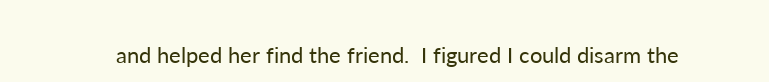and helped her find the friend.  I figured I could disarm the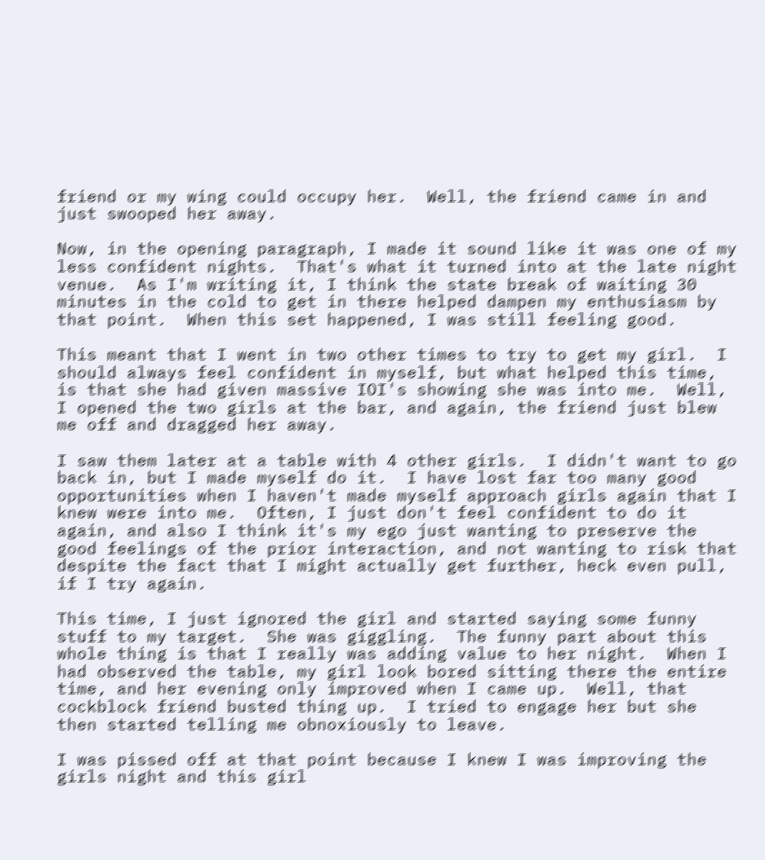friend or my wing could occupy her.  Well, the friend came in and just swooped her away.

Now, in the opening paragraph, I made it sound like it was one of my less confident nights.  That's what it turned into at the late night venue.  As I'm writing it, I think the state break of waiting 30 minutes in the cold to get in there helped dampen my enthusiasm by that point.  When this set happened, I was still feeling good.

This meant that I went in two other times to try to get my girl.  I should always feel confident in myself, but what helped this time, is that she had given massive IOI's showing she was into me.  Well, I opened the two girls at the bar, and again, the friend just blew me off and dragged her away.

I saw them later at a table with 4 other girls.  I didn't want to go back in, but I made myself do it.  I have lost far too many good opportunities when I haven't made myself approach girls again that I knew were into me.  Often, I just don't feel confident to do it again, and also I think it's my ego just wanting to preserve the good feelings of the prior interaction, and not wanting to risk that despite the fact that I might actually get further, heck even pull, if I try again.

This time, I just ignored the girl and started saying some funny stuff to my target.  She was giggling.  The funny part about this whole thing is that I really was adding value to her night.  When I had observed the table, my girl look bored sitting there the entire time, and her evening only improved when I came up.  Well, that cockblock friend busted thing up.  I tried to engage her but she then started telling me obnoxiously to leave.

I was pissed off at that point because I knew I was improving the girls night and this girl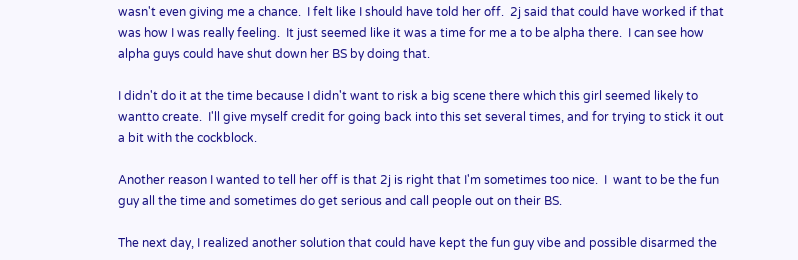wasn't even giving me a chance.  I felt like I should have told her off.  2j said that could have worked if that was how I was really feeling.  It just seemed like it was a time for me a to be alpha there.  I can see how alpha guys could have shut down her BS by doing that.

I didn't do it at the time because I didn't want to risk a big scene there which this girl seemed likely to wantto create.  I'll give myself credit for going back into this set several times, and for trying to stick it out a bit with the cockblock.

Another reason I wanted to tell her off is that 2j is right that I'm sometimes too nice.  I  want to be the fun guy all the time and sometimes do get serious and call people out on their BS.

The next day, I realized another solution that could have kept the fun guy vibe and possible disarmed the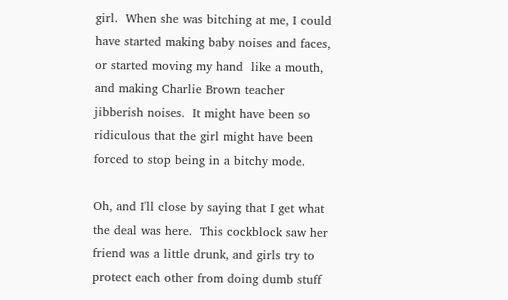girl.  When she was bitching at me, I could have started making baby noises and faces, or started moving my hand  like a mouth, and making Charlie Brown teacher jibberish noises.  It might have been so ridiculous that the girl might have been forced to stop being in a bitchy mode.

Oh, and I'll close by saying that I get what the deal was here.  This cockblock saw her friend was a little drunk, and girls try to protect each other from doing dumb stuff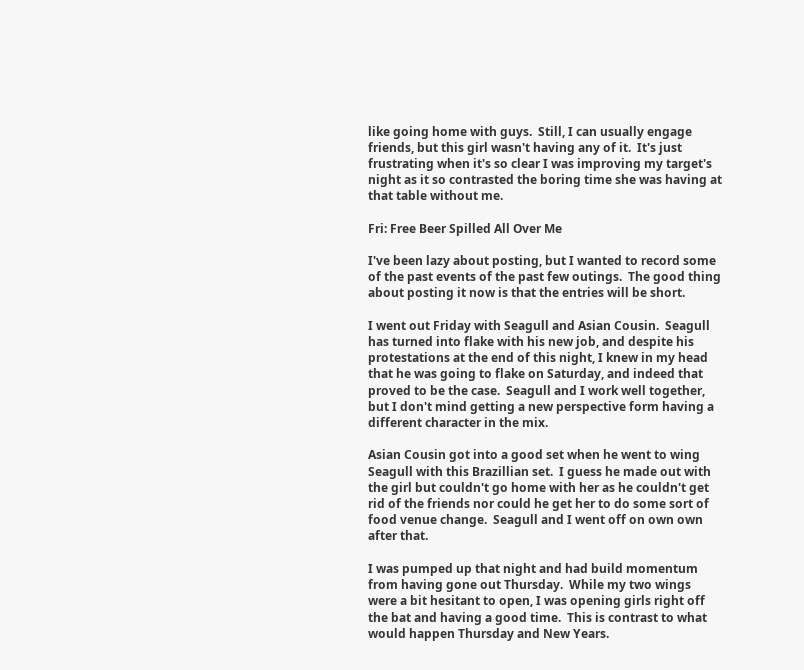like going home with guys.  Still, I can usually engage friends, but this girl wasn't having any of it.  It's just frustrating when it's so clear I was improving my target's night as it so contrasted the boring time she was having at that table without me.

Fri: Free Beer Spilled All Over Me

I've been lazy about posting, but I wanted to record some of the past events of the past few outings.  The good thing about posting it now is that the entries will be short.

I went out Friday with Seagull and Asian Cousin.  Seagull has turned into flake with his new job, and despite his protestations at the end of this night, I knew in my head that he was going to flake on Saturday, and indeed that proved to be the case.  Seagull and I work well together, but I don't mind getting a new perspective form having a different character in the mix.

Asian Cousin got into a good set when he went to wing Seagull with this Brazillian set.  I guess he made out with the girl but couldn't go home with her as he couldn't get rid of the friends nor could he get her to do some sort of food venue change.  Seagull and I went off on own own after that.

I was pumped up that night and had build momentum from having gone out Thursday.  While my two wings were a bit hesitant to open, I was opening girls right off the bat and having a good time.  This is contrast to what would happen Thursday and New Years.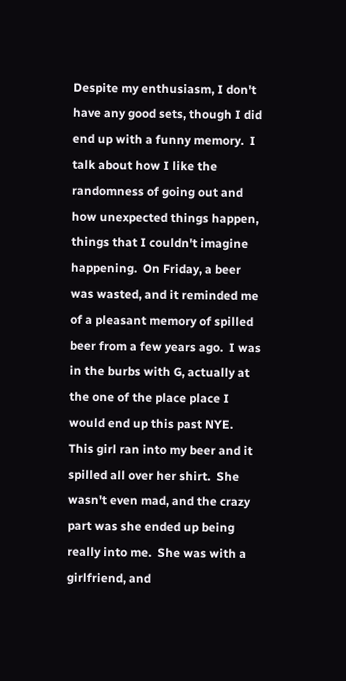Despite my enthusiasm, I don't have any good sets, though I did end up with a funny memory.  I talk about how I like the randomness of going out and how unexpected things happen, things that I couldn't imagine happening.  On Friday, a beer was wasted, and it reminded me of a pleasant memory of spilled beer from a few years ago.  I was in the burbs with G, actually at the one of the place place I would end up this past NYE.  This girl ran into my beer and it spilled all over her shirt.  She wasn't even mad, and the crazy part was she ended up being really into me.  She was with a girlfriend, and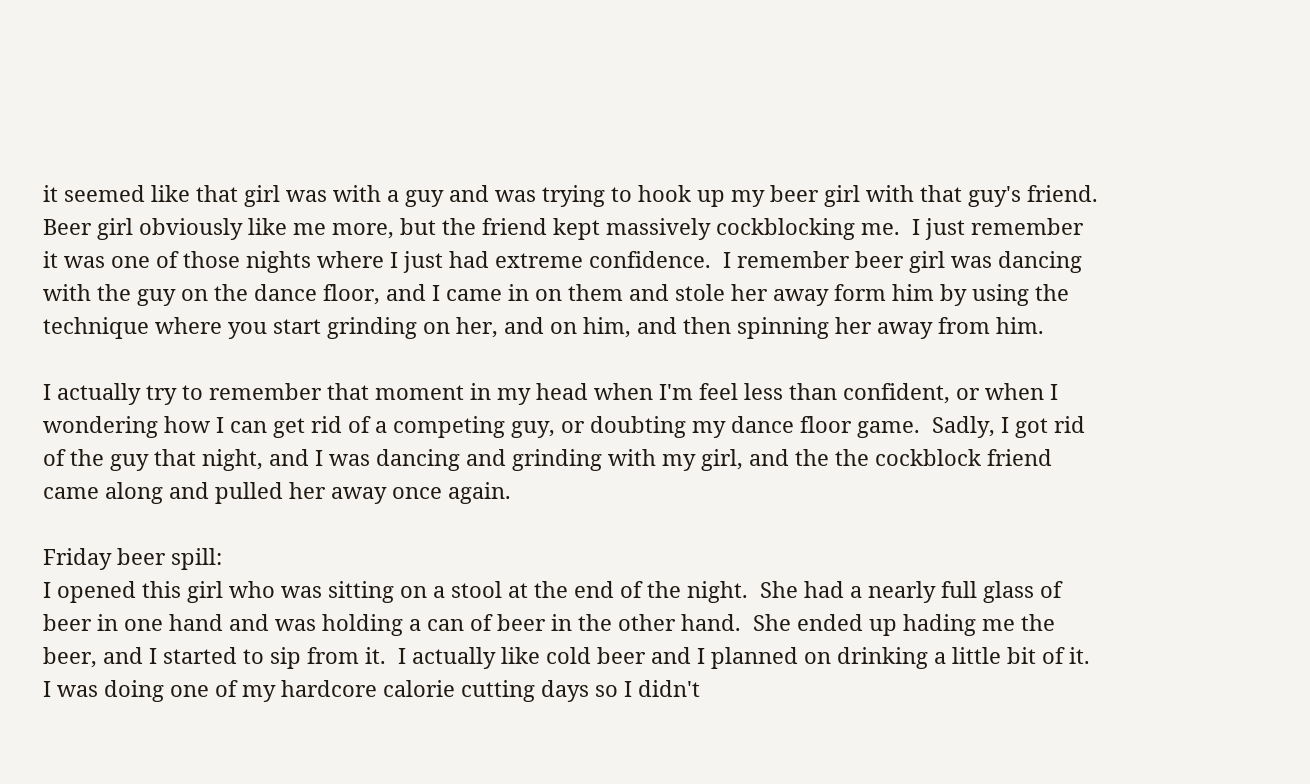it seemed like that girl was with a guy and was trying to hook up my beer girl with that guy's friend.  Beer girl obviously like me more, but the friend kept massively cockblocking me.  I just remember it was one of those nights where I just had extreme confidence.  I remember beer girl was dancing with the guy on the dance floor, and I came in on them and stole her away form him by using the technique where you start grinding on her, and on him, and then spinning her away from him.

I actually try to remember that moment in my head when I'm feel less than confident, or when I wondering how I can get rid of a competing guy, or doubting my dance floor game.  Sadly, I got rid of the guy that night, and I was dancing and grinding with my girl, and the the cockblock friend came along and pulled her away once again.

Friday beer spill:
I opened this girl who was sitting on a stool at the end of the night.  She had a nearly full glass of beer in one hand and was holding a can of beer in the other hand.  She ended up hading me the beer, and I started to sip from it.  I actually like cold beer and I planned on drinking a little bit of it.  I was doing one of my hardcore calorie cutting days so I didn't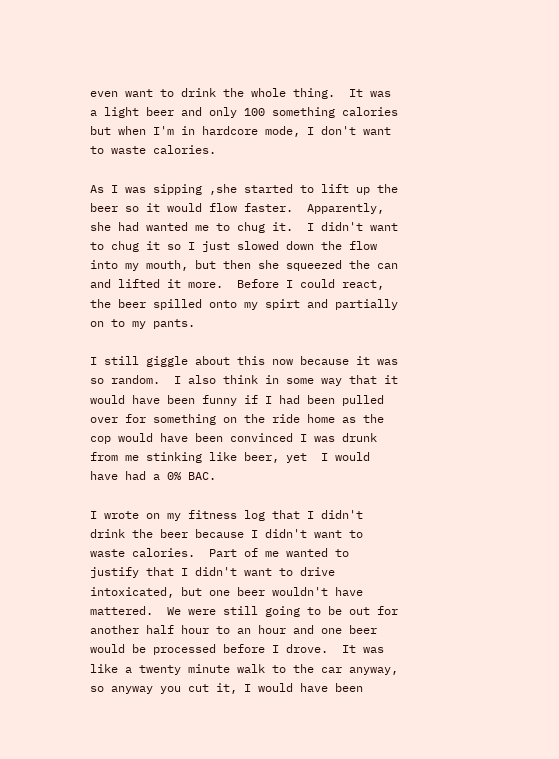even want to drink the whole thing.  It was a light beer and only 100 something calories but when I'm in hardcore mode, I don't want to waste calories.

As I was sipping ,she started to lift up the beer so it would flow faster.  Apparently, she had wanted me to chug it.  I didn't want to chug it so I just slowed down the flow into my mouth, but then she squeezed the can and lifted it more.  Before I could react, the beer spilled onto my spirt and partially on to my pants.

I still giggle about this now because it was so random.  I also think in some way that it would have been funny if I had been pulled over for something on the ride home as the cop would have been convinced I was drunk from me stinking like beer, yet  I would have had a 0% BAC.

I wrote on my fitness log that I didn't drink the beer because I didn't want to waste calories.  Part of me wanted to justify that I didn't want to drive intoxicated, but one beer wouldn't have mattered.  We were still going to be out for another half hour to an hour and one beer would be processed before I drove.  It was like a twenty minute walk to the car anyway, so anyway you cut it, I would have been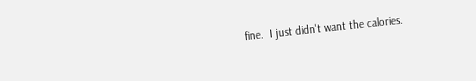fine.  I just didn't want the calories.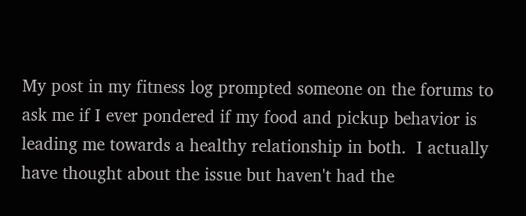My post in my fitness log prompted someone on the forums to ask me if I ever pondered if my food and pickup behavior is leading me towards a healthy relationship in both.  I actually have thought about the issue but haven't had the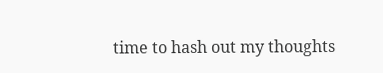time to hash out my thoughts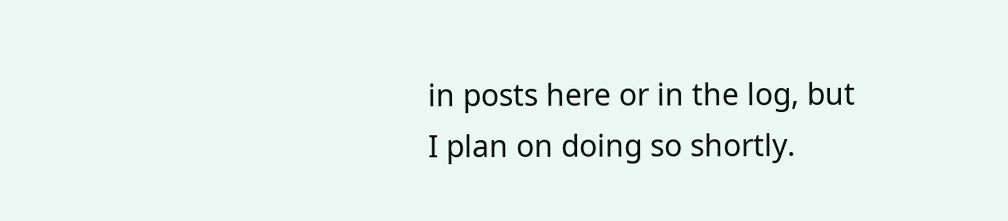in posts here or in the log, but I plan on doing so shortly.